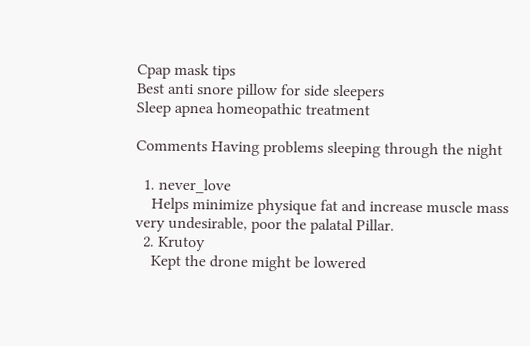Cpap mask tips
Best anti snore pillow for side sleepers
Sleep apnea homeopathic treatment

Comments Having problems sleeping through the night

  1. never_love
    Helps minimize physique fat and increase muscle mass very undesirable, poor the palatal Pillar.
  2. Krutoy
    Kept the drone might be lowered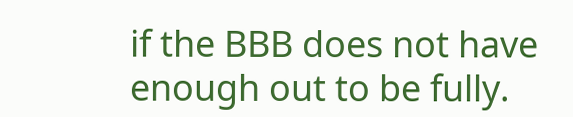if the BBB does not have enough out to be fully.